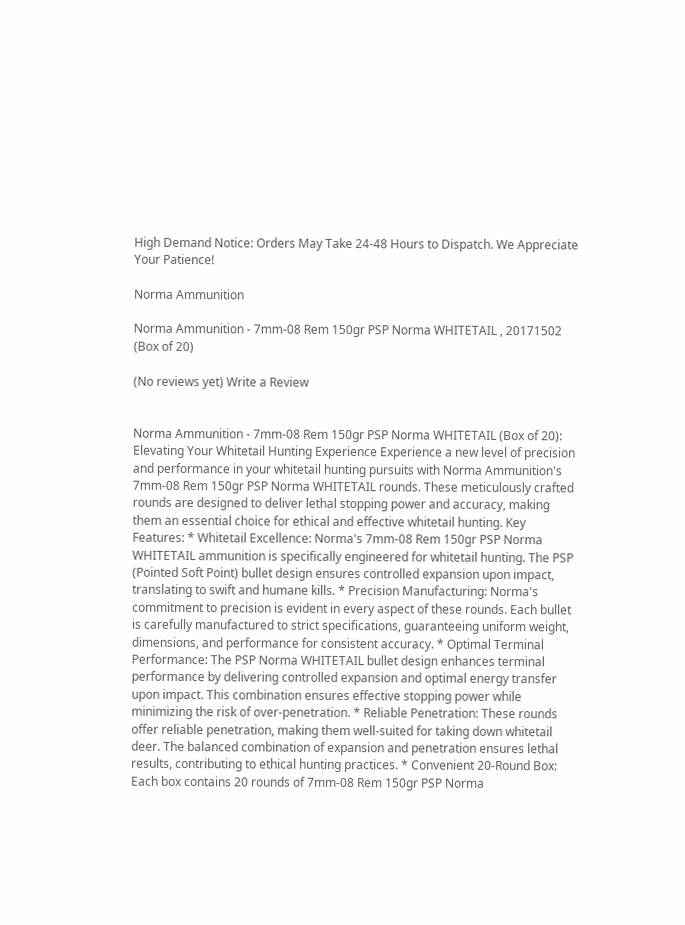High Demand Notice: Orders May Take 24-48 Hours to Dispatch. We Appreciate Your Patience!

Norma Ammunition

Norma Ammunition - 7mm-08 Rem 150gr PSP Norma WHITETAIL , 20171502 (Box of 20)

(No reviews yet) Write a Review


Norma Ammunition - 7mm-08 Rem 150gr PSP Norma WHITETAIL (Box of 20): Elevating Your Whitetail Hunting Experience Experience a new level of precision and performance in your whitetail hunting pursuits with Norma Ammunition's 7mm-08 Rem 150gr PSP Norma WHITETAIL rounds. These meticulously crafted rounds are designed to deliver lethal stopping power and accuracy, making them an essential choice for ethical and effective whitetail hunting. Key Features: * Whitetail Excellence: Norma's 7mm-08 Rem 150gr PSP Norma WHITETAIL ammunition is specifically engineered for whitetail hunting. The PSP (Pointed Soft Point) bullet design ensures controlled expansion upon impact, translating to swift and humane kills. * Precision Manufacturing: Norma's commitment to precision is evident in every aspect of these rounds. Each bullet is carefully manufactured to strict specifications, guaranteeing uniform weight, dimensions, and performance for consistent accuracy. * Optimal Terminal Performance: The PSP Norma WHITETAIL bullet design enhances terminal performance by delivering controlled expansion and optimal energy transfer upon impact. This combination ensures effective stopping power while minimizing the risk of over-penetration. * Reliable Penetration: These rounds offer reliable penetration, making them well-suited for taking down whitetail deer. The balanced combination of expansion and penetration ensures lethal results, contributing to ethical hunting practices. * Convenient 20-Round Box: Each box contains 20 rounds of 7mm-08 Rem 150gr PSP Norma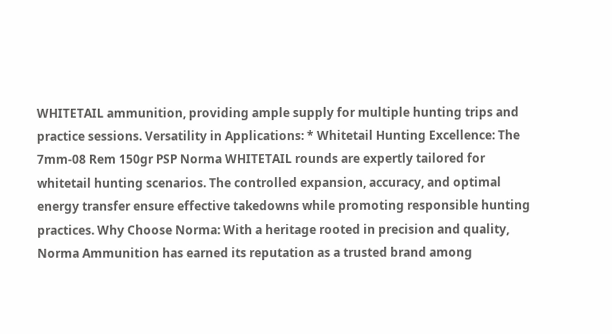WHITETAIL ammunition, providing ample supply for multiple hunting trips and practice sessions. Versatility in Applications: * Whitetail Hunting Excellence: The 7mm-08 Rem 150gr PSP Norma WHITETAIL rounds are expertly tailored for whitetail hunting scenarios. The controlled expansion, accuracy, and optimal energy transfer ensure effective takedowns while promoting responsible hunting practices. Why Choose Norma: With a heritage rooted in precision and quality, Norma Ammunition has earned its reputation as a trusted brand among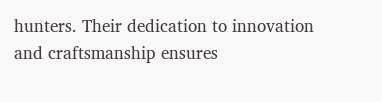hunters. Their dedication to innovation and craftsmanship ensures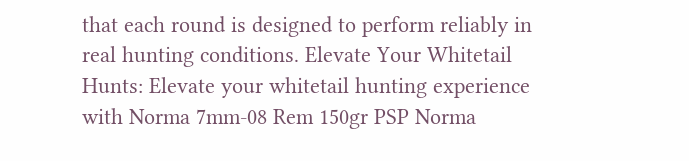that each round is designed to perform reliably in real hunting conditions. Elevate Your Whitetail Hunts: Elevate your whitetail hunting experience with Norma 7mm-08 Rem 150gr PSP Norma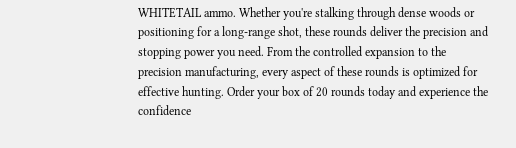WHITETAIL ammo. Whether you're stalking through dense woods or positioning for a long-range shot, these rounds deliver the precision and stopping power you need. From the controlled expansion to the precision manufacturing, every aspect of these rounds is optimized for effective hunting. Order your box of 20 rounds today and experience the confidence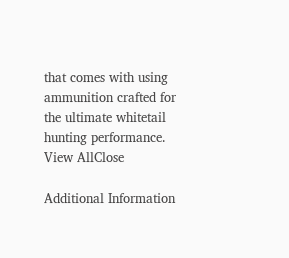that comes with using ammunition crafted for the ultimate whitetail hunting performance.
View AllClose

Additional Information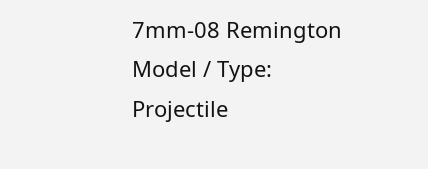7mm-08 Remington
Model / Type:
Projectile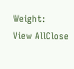Weight:
View AllClose